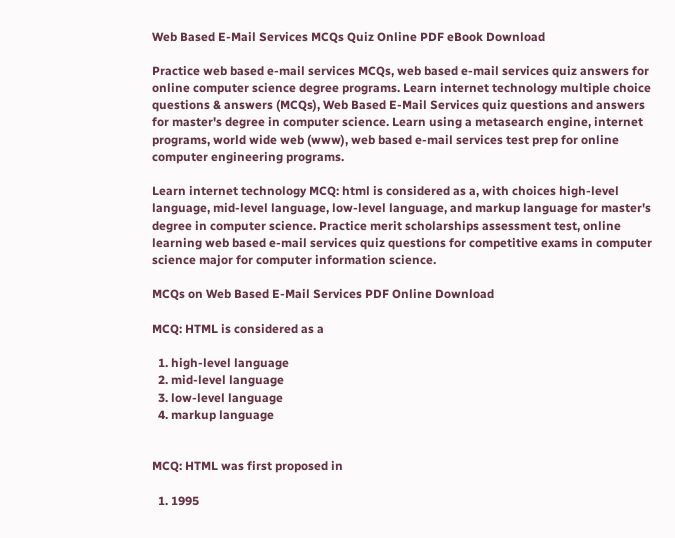Web Based E-Mail Services MCQs Quiz Online PDF eBook Download

Practice web based e-mail services MCQs, web based e-mail services quiz answers for online computer science degree programs. Learn internet technology multiple choice questions & answers (MCQs), Web Based E-Mail Services quiz questions and answers for master's degree in computer science. Learn using a metasearch engine, internet programs, world wide web (www), web based e-mail services test prep for online computer engineering programs.

Learn internet technology MCQ: html is considered as a, with choices high-level language, mid-level language, low-level language, and markup language for master's degree in computer science. Practice merit scholarships assessment test, online learning web based e-mail services quiz questions for competitive exams in computer science major for computer information science.

MCQs on Web Based E-Mail Services PDF Online Download

MCQ: HTML is considered as a

  1. high-level language
  2. mid-level language
  3. low-level language
  4. markup language


MCQ: HTML was first proposed in

  1. 1995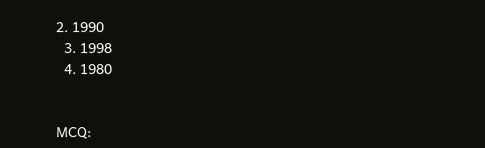2. 1990
  3. 1998
  4. 1980


MCQ: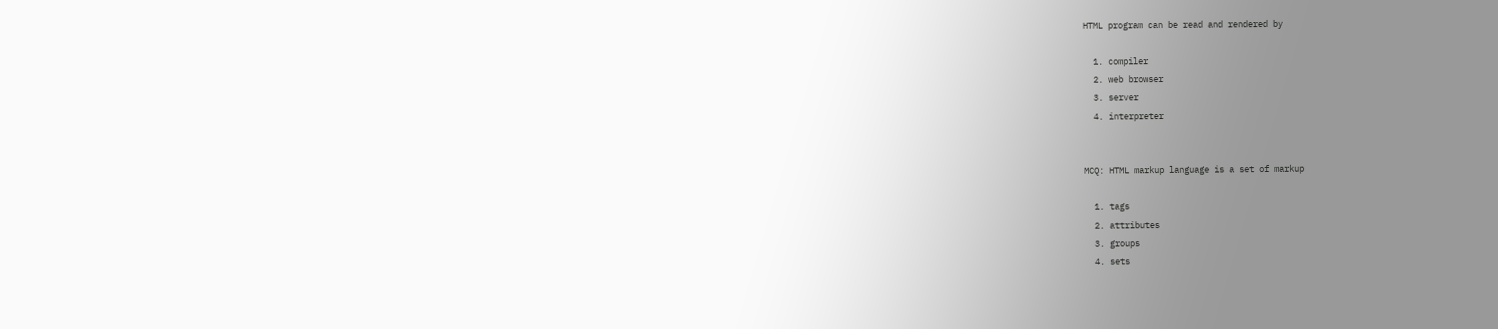HTML program can be read and rendered by

  1. compiler
  2. web browser
  3. server
  4. interpreter


MCQ: HTML markup language is a set of markup

  1. tags
  2. attributes
  3. groups
  4. sets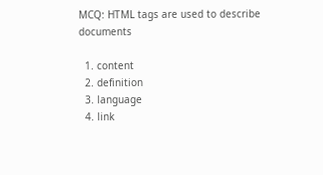MCQ: HTML tags are used to describe documents

  1. content
  2. definition
  3. language
  4. link